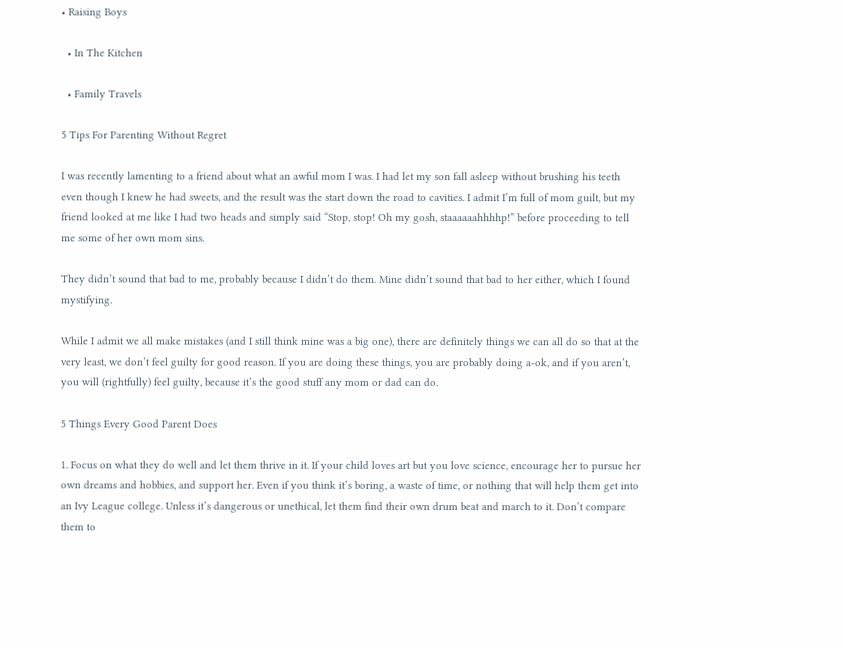• Raising Boys

  • In The Kitchen

  • Family Travels

5 Tips For Parenting Without Regret

I was recently lamenting to a friend about what an awful mom I was. I had let my son fall asleep without brushing his teeth even though I knew he had sweets, and the result was the start down the road to cavities. I admit I’m full of mom guilt, but my friend looked at me like I had two heads and simply said “Stop, stop! Oh my gosh, staaaaaahhhhp!” before proceeding to tell me some of her own mom sins.

They didn’t sound that bad to me, probably because I didn’t do them. Mine didn’t sound that bad to her either, which I found mystifying.

While I admit we all make mistakes (and I still think mine was a big one), there are definitely things we can all do so that at the very least, we don’t feel guilty for good reason. If you are doing these things, you are probably doing a-ok, and if you aren’t, you will (rightfully) feel guilty, because it’s the good stuff any mom or dad can do.

5 Things Every Good Parent Does

1. Focus on what they do well and let them thrive in it. If your child loves art but you love science, encourage her to pursue her own dreams and hobbies, and support her. Even if you think it’s boring, a waste of time, or nothing that will help them get into an Ivy League college. Unless it’s dangerous or unethical, let them find their own drum beat and march to it. Don’t compare them to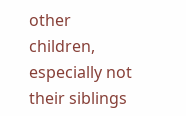other children, especially not their siblings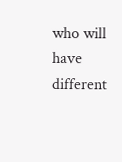who will have different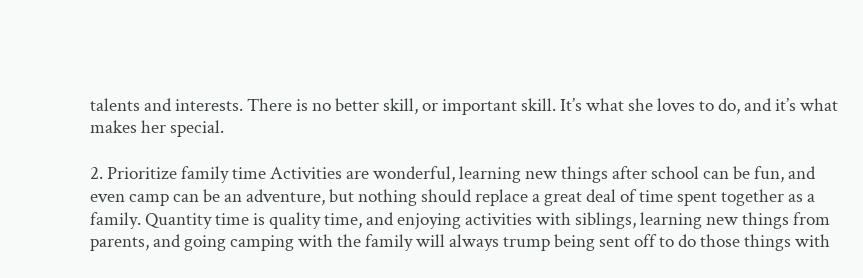talents and interests. There is no better skill, or important skill. It’s what she loves to do, and it’s what makes her special.

2. Prioritize family time Activities are wonderful, learning new things after school can be fun, and even camp can be an adventure, but nothing should replace a great deal of time spent together as a family. Quantity time is quality time, and enjoying activities with siblings, learning new things from parents, and going camping with the family will always trump being sent off to do those things with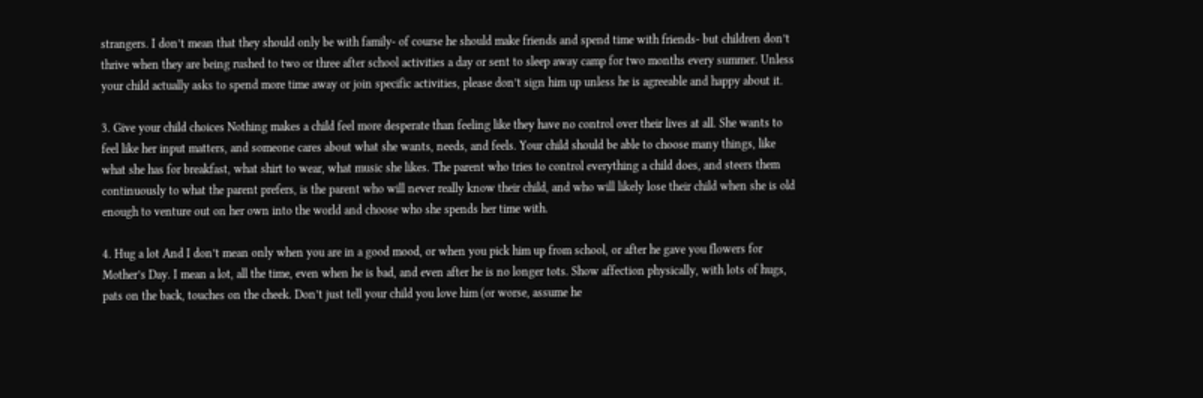strangers. I don’t mean that they should only be with family- of course he should make friends and spend time with friends- but children don’t thrive when they are being rushed to two or three after school activities a day or sent to sleep away camp for two months every summer. Unless your child actually asks to spend more time away or join specific activities, please don’t sign him up unless he is agreeable and happy about it.

3. Give your child choices Nothing makes a child feel more desperate than feeling like they have no control over their lives at all. She wants to feel like her input matters, and someone cares about what she wants, needs, and feels. Your child should be able to choose many things, like what she has for breakfast, what shirt to wear, what music she likes. The parent who tries to control everything a child does, and steers them continuously to what the parent prefers, is the parent who will never really know their child, and who will likely lose their child when she is old enough to venture out on her own into the world and choose who she spends her time with.

4. Hug a lot And I don’t mean only when you are in a good mood, or when you pick him up from school, or after he gave you flowers for Mother’s Day. I mean a lot, all the time, even when he is bad, and even after he is no longer tots. Show affection physically, with lots of hugs, pats on the back, touches on the cheek. Don’t just tell your child you love him (or worse, assume he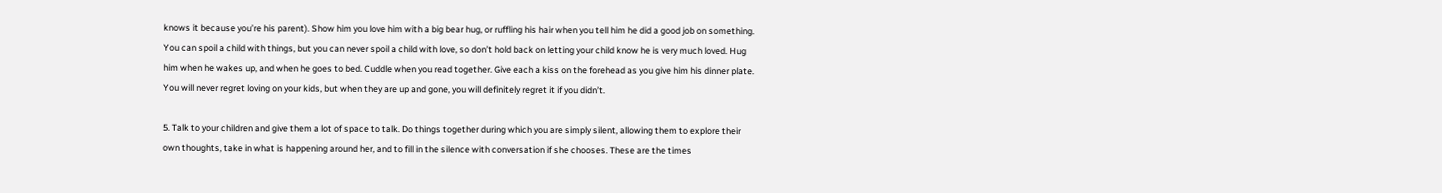knows it because you’re his parent). Show him you love him with a big bear hug, or ruffling his hair when you tell him he did a good job on something. You can spoil a child with things, but you can never spoil a child with love, so don’t hold back on letting your child know he is very much loved. Hug him when he wakes up, and when he goes to bed. Cuddle when you read together. Give each a kiss on the forehead as you give him his dinner plate. You will never regret loving on your kids, but when they are up and gone, you will definitely regret it if you didn’t.

5. Talk to your children and give them a lot of space to talk. Do things together during which you are simply silent, allowing them to explore their own thoughts, take in what is happening around her, and to fill in the silence with conversation if she chooses. These are the times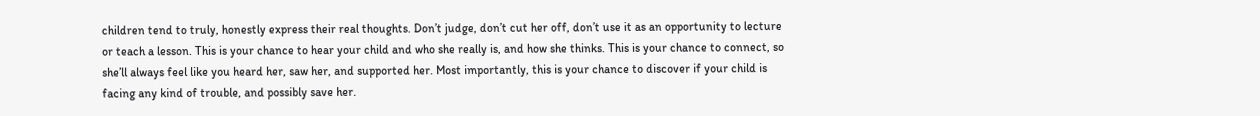children tend to truly, honestly express their real thoughts. Don’t judge, don’t cut her off, don’t use it as an opportunity to lecture or teach a lesson. This is your chance to hear your child and who she really is, and how she thinks. This is your chance to connect, so she’ll always feel like you heard her, saw her, and supported her. Most importantly, this is your chance to discover if your child is facing any kind of trouble, and possibly save her.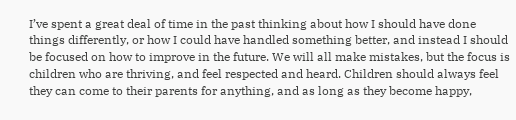I’ve spent a great deal of time in the past thinking about how I should have done things differently, or how I could have handled something better, and instead I should be focused on how to improve in the future. We will all make mistakes, but the focus is children who are thriving, and feel respected and heard. Children should always feel they can come to their parents for anything, and as long as they become happy,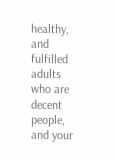healthy, and fulfilled adults who are decent people, and your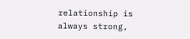relationship is always strong,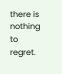there is nothing to regret.